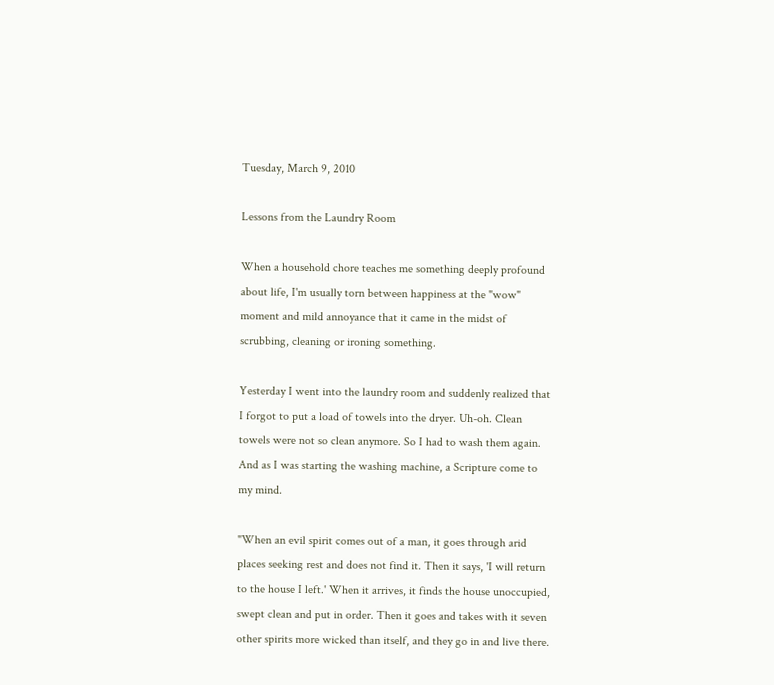Tuesday, March 9, 2010

Lessons from the Laundry Room

When a household chore teaches me something deeply profound about life, I'm usually torn between happiness at the "wow" moment and mild annoyance that it came in the midst of scrubbing, cleaning or ironing something.

Yesterday I went into the laundry room and suddenly realized that I forgot to put a load of towels into the dryer. Uh-oh. Clean towels were not so clean anymore. So I had to wash them again. And as I was starting the washing machine, a Scripture come to my mind.

"When an evil spirit comes out of a man, it goes through arid places seeking rest and does not find it. Then it says, 'I will return to the house I left.' When it arrives, it finds the house unoccupied, swept clean and put in order. Then it goes and takes with it seven other spirits more wicked than itself, and they go in and live there.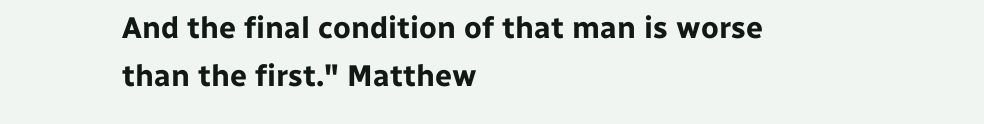And the final condition of that man is worse than the first." Matthew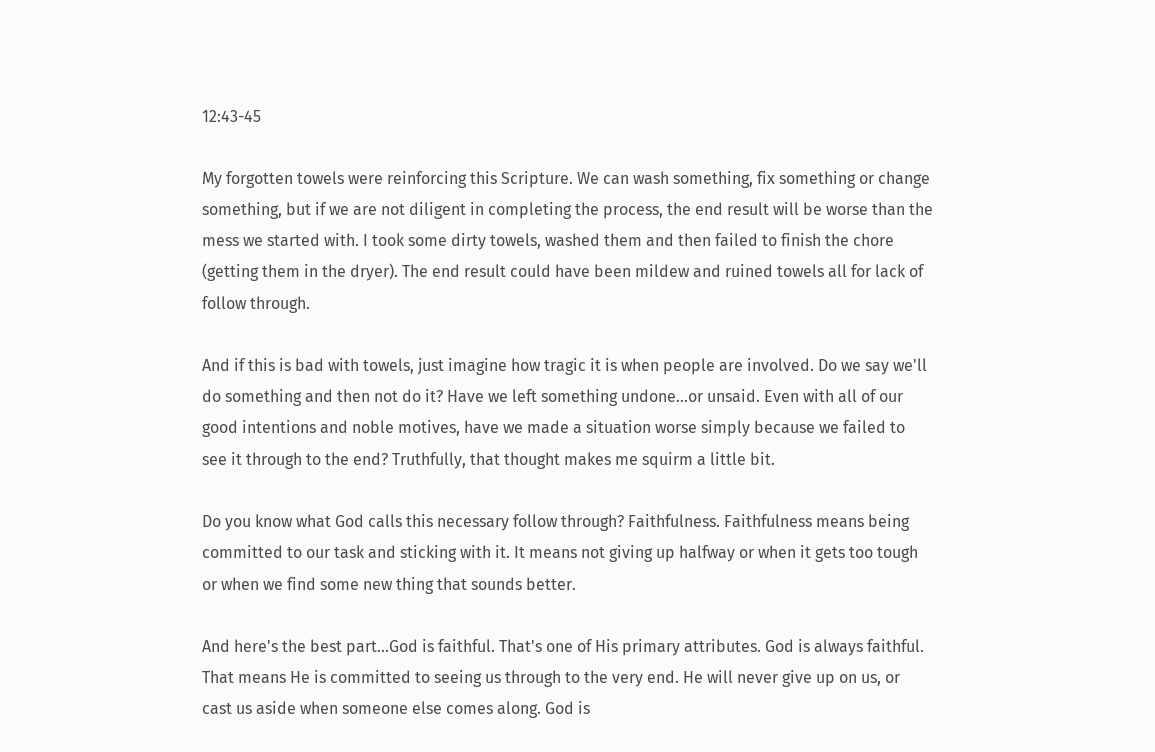12:43-45

My forgotten towels were reinforcing this Scripture. We can wash something, fix something or change something, but if we are not diligent in completing the process, the end result will be worse than the mess we started with. I took some dirty towels, washed them and then failed to finish the chore (getting them in the dryer). The end result could have been mildew and ruined towels all for lack of follow through.

And if this is bad with towels, just imagine how tragic it is when people are involved. Do we say we'll do something and then not do it? Have we left something undone...or unsaid. Even with all of our good intentions and noble motives, have we made a situation worse simply because we failed to see it through to the end? Truthfully, that thought makes me squirm a little bit.

Do you know what God calls this necessary follow through? Faithfulness. Faithfulness means being committed to our task and sticking with it. It means not giving up halfway or when it gets too tough or when we find some new thing that sounds better.

And here's the best part...God is faithful. That's one of His primary attributes. God is always faithful. That means He is committed to seeing us through to the very end. He will never give up on us, or cast us aside when someone else comes along. God is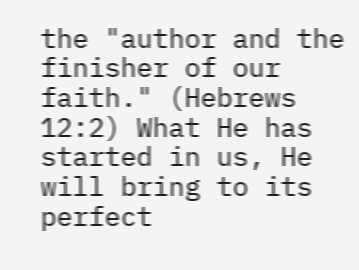the "author and the finisher of our faith." (Hebrews 12:2) What He has started in us, He will bring to its perfect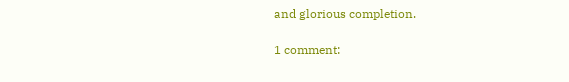and glorious completion.

1 comment: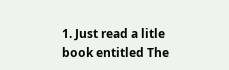1. Just read a litle book entitled The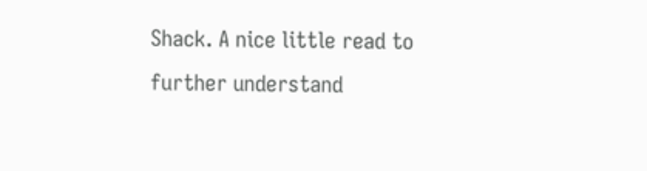Shack. A nice little read to further understand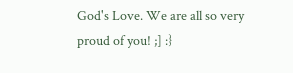God's Love. We are all so very proud of you! ;] :}